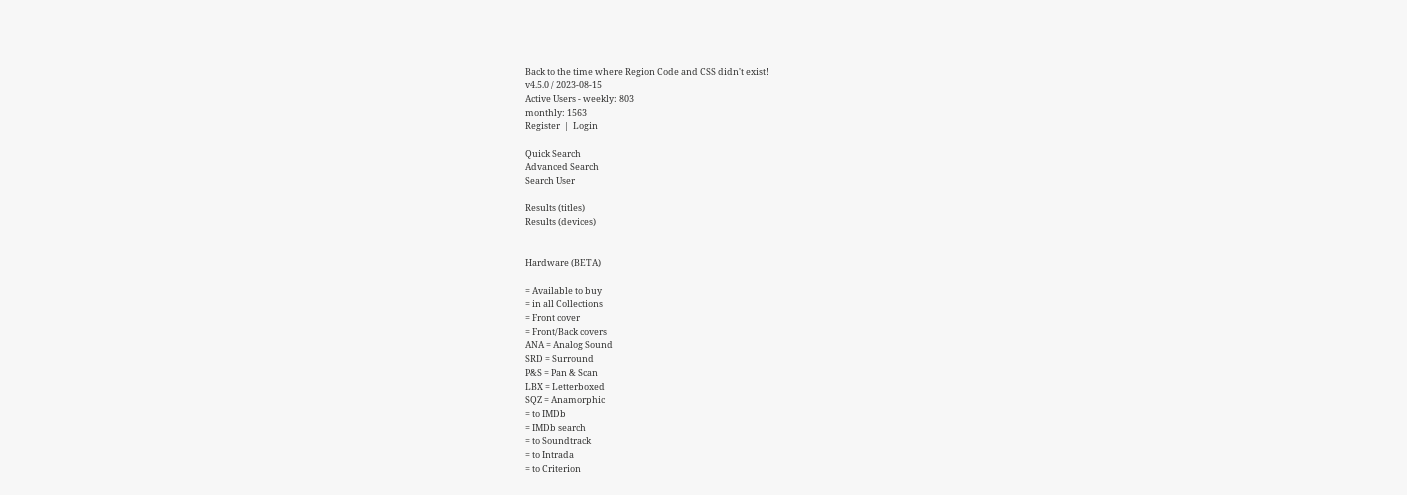Back to the time where Region Code and CSS didn't exist!
v4.5.0 / 2023-08-15
Active Users - weekly: 803
monthly: 1563
Register  |  Login

Quick Search
Advanced Search
Search User

Results (titles)
Results (devices)


Hardware (BETA)

= Available to buy
= in all Collections
= Front cover
= Front/Back covers
ANA = Analog Sound
SRD = Surround
P&S = Pan & Scan
LBX = Letterboxed
SQZ = Anamorphic
= to IMDb
= IMDb search
= to Soundtrack
= to Intrada
= to Criterion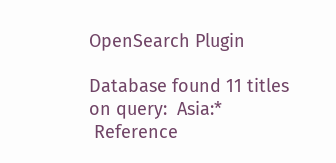OpenSearch Plugin

Database found 11 titles on query:  Asia:*
 Reference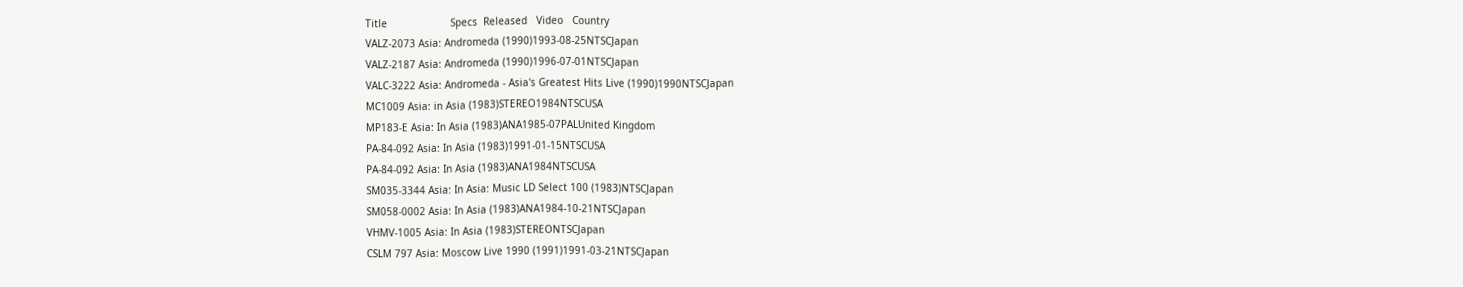Title                     Specs  Released   Video   Country
VALZ-2073 Asia: Andromeda (1990)1993-08-25NTSCJapan
VALZ-2187 Asia: Andromeda (1990)1996-07-01NTSCJapan
VALC-3222 Asia: Andromeda - Asia's Greatest Hits Live (1990)1990NTSCJapan
MC1009 Asia: in Asia (1983)STEREO1984NTSCUSA
MP183-E Asia: In Asia (1983)ANA1985-07PALUnited Kingdom
PA-84-092 Asia: In Asia (1983)1991-01-15NTSCUSA
PA-84-092 Asia: In Asia (1983)ANA1984NTSCUSA
SM035-3344 Asia: In Asia: Music LD Select 100 (1983)NTSCJapan
SM058-0002 Asia: In Asia (1983)ANA1984-10-21NTSCJapan
VHMV-1005 Asia: In Asia (1983)STEREONTSCJapan
CSLM 797 Asia: Moscow Live 1990 (1991)1991-03-21NTSCJapan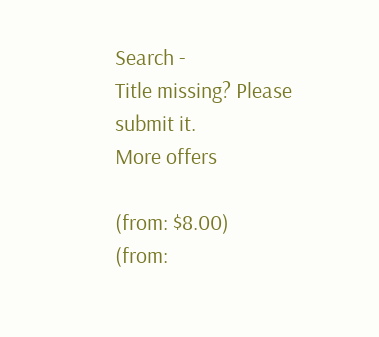Search -
Title missing? Please submit it.
More offers

(from: $8.00)
(from: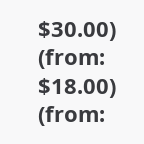$30.00)
(from: $18.00)
(from: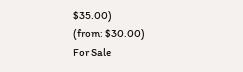$35.00)
(from: $30.00)
For Sale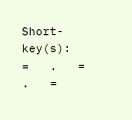Short-key(s):   =   .   =   .   =